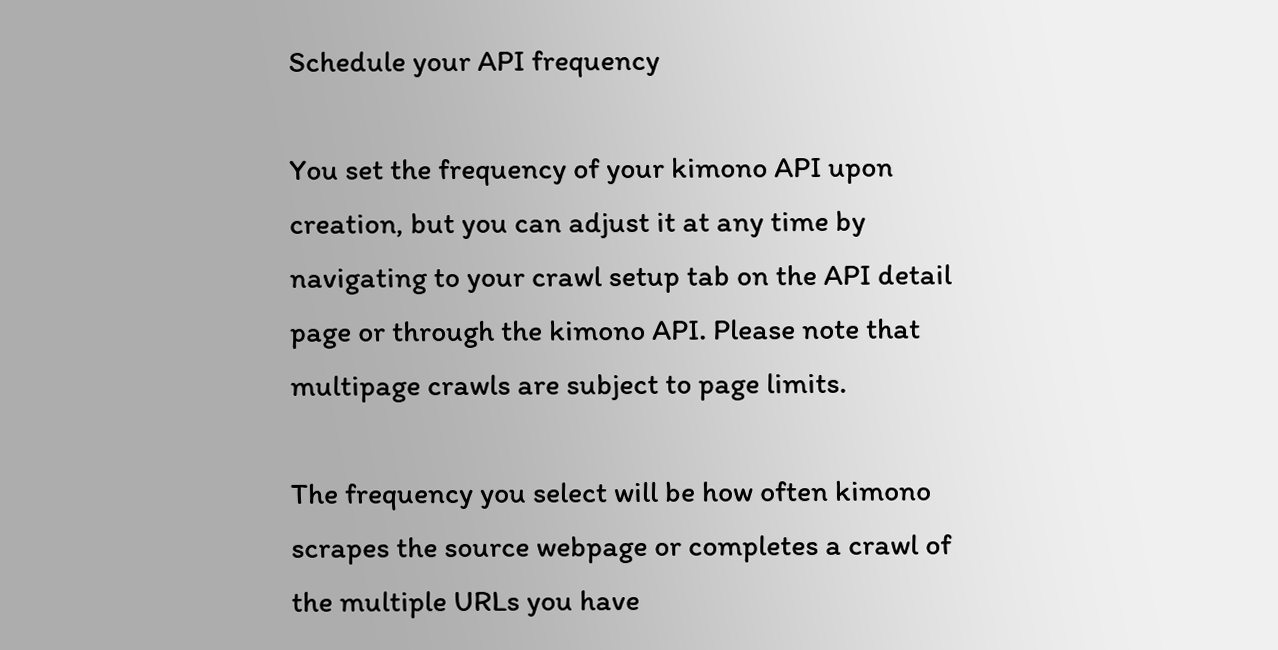Schedule your API frequency

You set the frequency of your kimono API upon creation, but you can adjust it at any time by navigating to your crawl setup tab on the API detail page or through the kimono API. Please note that multipage crawls are subject to page limits.

The frequency you select will be how often kimono scrapes the source webpage or completes a crawl of the multiple URLs you have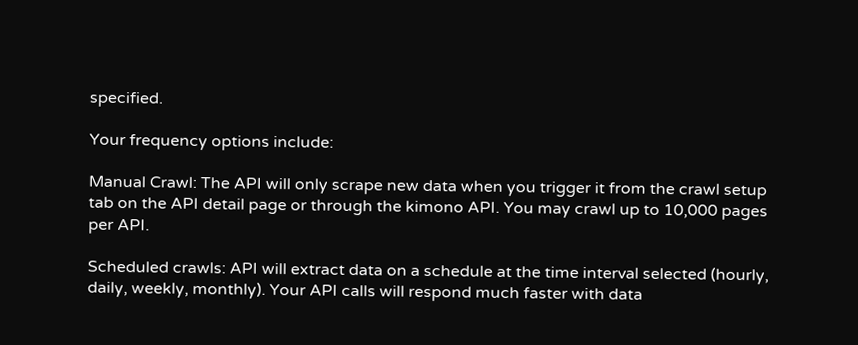specified.

Your frequency options include:

Manual Crawl: The API will only scrape new data when you trigger it from the crawl setup tab on the API detail page or through the kimono API. You may crawl up to 10,000 pages per API.

Scheduled crawls: API will extract data on a schedule at the time interval selected (hourly, daily, weekly, monthly). Your API calls will respond much faster with data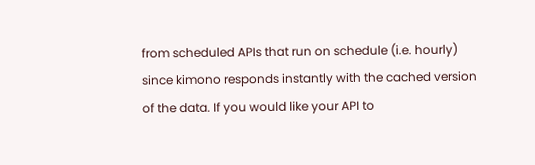from scheduled APIs that run on schedule (i.e. hourly) since kimono responds instantly with the cached version of the data. If you would like your API to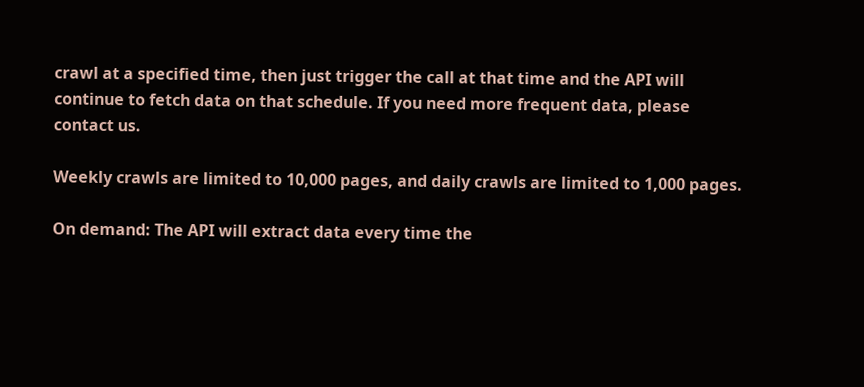crawl at a specified time, then just trigger the call at that time and the API will continue to fetch data on that schedule. If you need more frequent data, please contact us.

Weekly crawls are limited to 10,000 pages, and daily crawls are limited to 1,000 pages.

On demand: The API will extract data every time the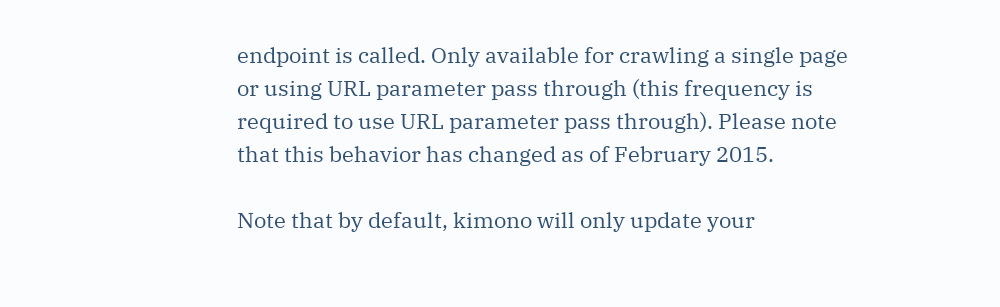endpoint is called. Only available for crawling a single page or using URL parameter pass through (this frequency is required to use URL parameter pass through). Please note that this behavior has changed as of February 2015.

Note that by default, kimono will only update your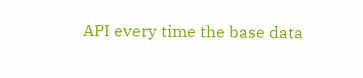API every time the base data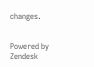changes.


Powered by Zendesk